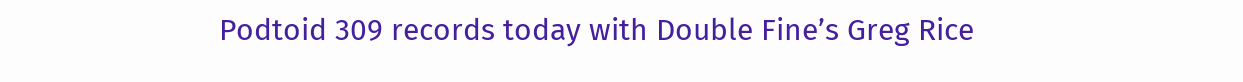Podtoid 309 records today with Double Fine’s Greg Rice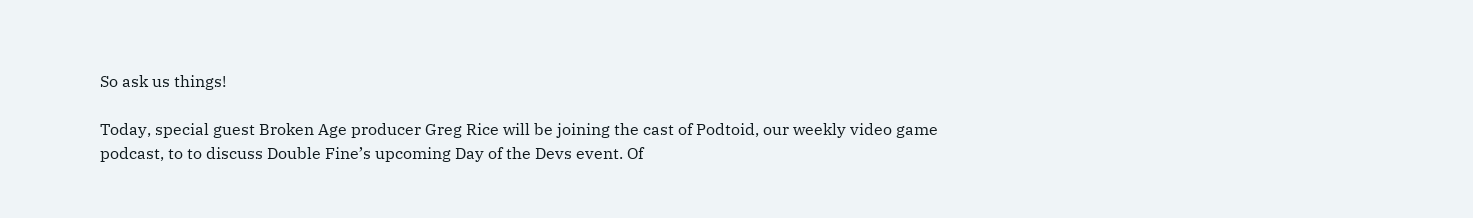So ask us things!

Today, special guest Broken Age producer Greg Rice will be joining the cast of Podtoid, our weekly video game podcast, to to discuss Double Fine’s upcoming Day of the Devs event. Of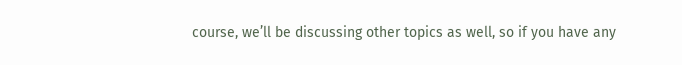course, we’ll be discussing other topics as well, so if you have any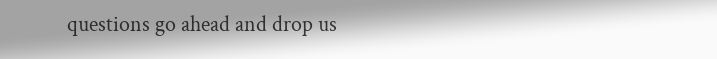questions go ahead and drop us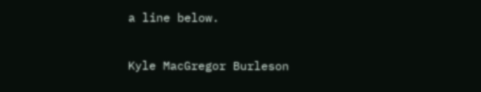a line below.

Kyle MacGregor Burleson